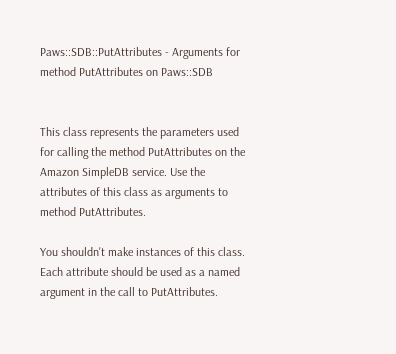Paws::SDB::PutAttributes - Arguments for method PutAttributes on Paws::SDB


This class represents the parameters used for calling the method PutAttributes on the Amazon SimpleDB service. Use the attributes of this class as arguments to method PutAttributes.

You shouldn't make instances of this class. Each attribute should be used as a named argument in the call to PutAttributes.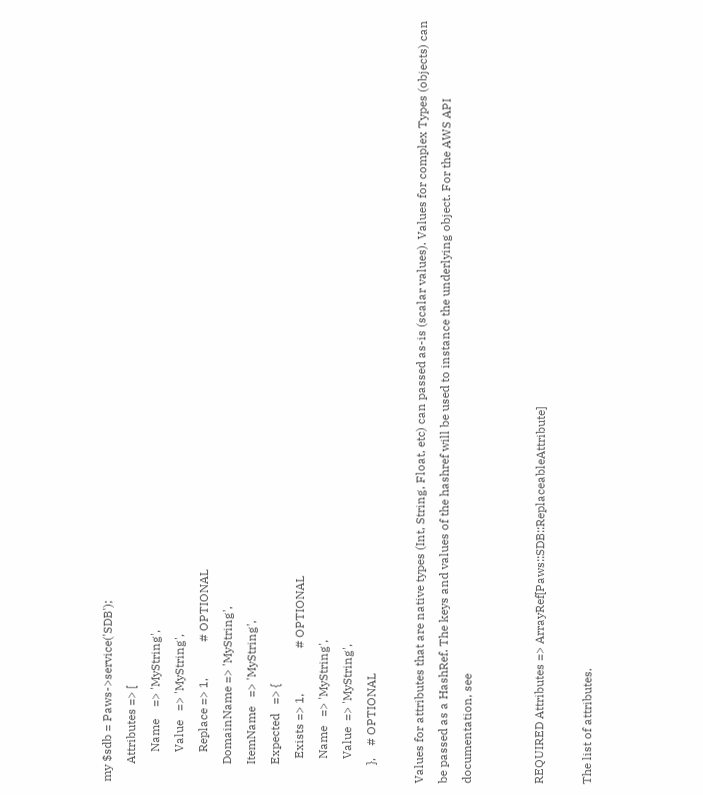my $sdb = Paws->service('SDB');
      Attributes => [
          Name    => 'MyString',
          Value   => 'MyString',
          Replace => 1,            # OPTIONAL
      DomainName => 'MyString',
      ItemName   => 'MyString',
      Expected   => {
        Exists => 1,               # OPTIONAL
        Name   => 'MyString',
        Value  => 'MyString',
      },    # OPTIONAL

Values for attributes that are native types (Int, String, Float, etc) can passed as-is (scalar values). Values for complex Types (objects) can be passed as a HashRef. The keys and values of the hashref will be used to instance the underlying object. For the AWS API documentation, see


REQUIRED Attributes => ArrayRef[Paws::SDB::ReplaceableAttribute]

The list of attributes.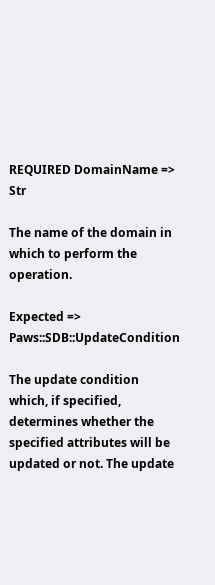REQUIRED DomainName => Str

The name of the domain in which to perform the operation.

Expected => Paws::SDB::UpdateCondition

The update condition which, if specified, determines whether the specified attributes will be updated or not. The update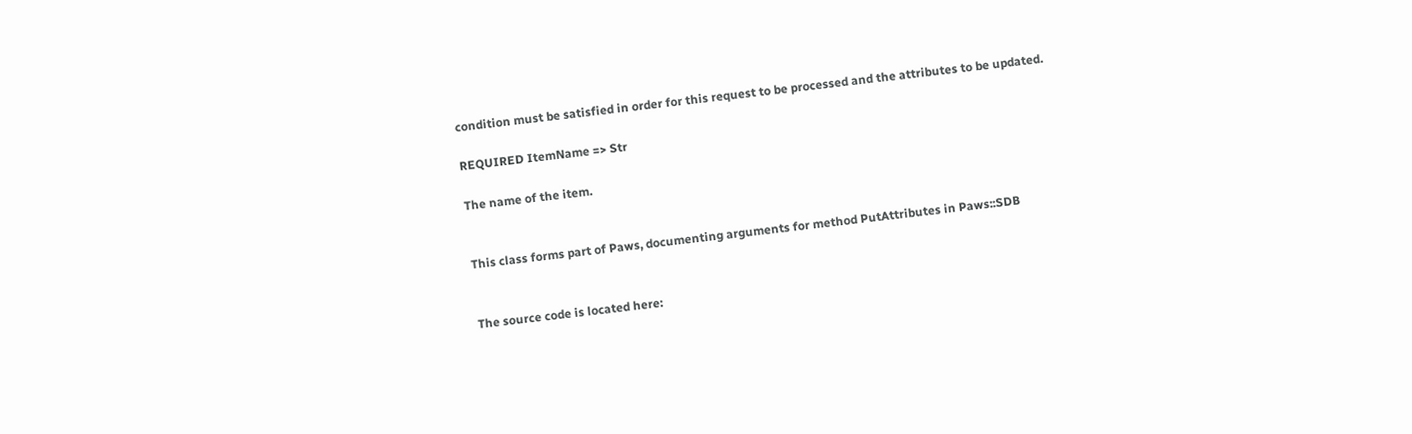condition must be satisfied in order for this request to be processed and the attributes to be updated.

REQUIRED ItemName => Str

The name of the item.


This class forms part of Paws, documenting arguments for method PutAttributes in Paws::SDB


The source code is located here: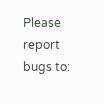Please report bugs to: